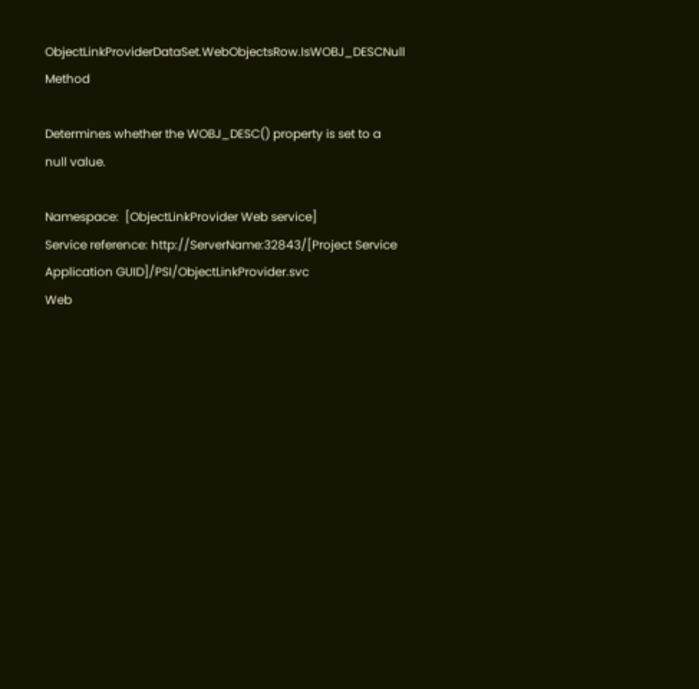ObjectLinkProviderDataSet.WebObjectsRow.IsWOBJ_DESCNull Method

Determines whether the WOBJ_DESC() property is set to a null value.

Namespace:  [ObjectLinkProvider Web service]
Service reference: http://ServerName:32843/[Project Service Application GUID]/PSI/ObjectLinkProvider.svc
Web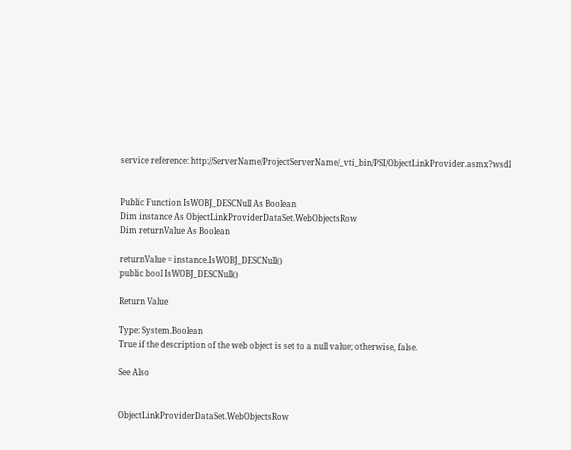service reference: http://ServerName/ProjectServerName/_vti_bin/PSI/ObjectLinkProvider.asmx?wsdl


Public Function IsWOBJ_DESCNull As Boolean
Dim instance As ObjectLinkProviderDataSet.WebObjectsRow
Dim returnValue As Boolean

returnValue = instance.IsWOBJ_DESCNull()
public bool IsWOBJ_DESCNull()

Return Value

Type: System.Boolean
True if the description of the web object is set to a null value; otherwise, false.

See Also


ObjectLinkProviderDataSet.WebObjectsRow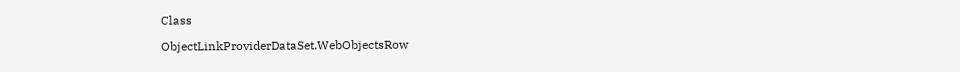Class

ObjectLinkProviderDataSet.WebObjectsRow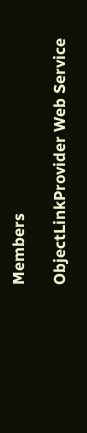Members

ObjectLinkProvider Web Service